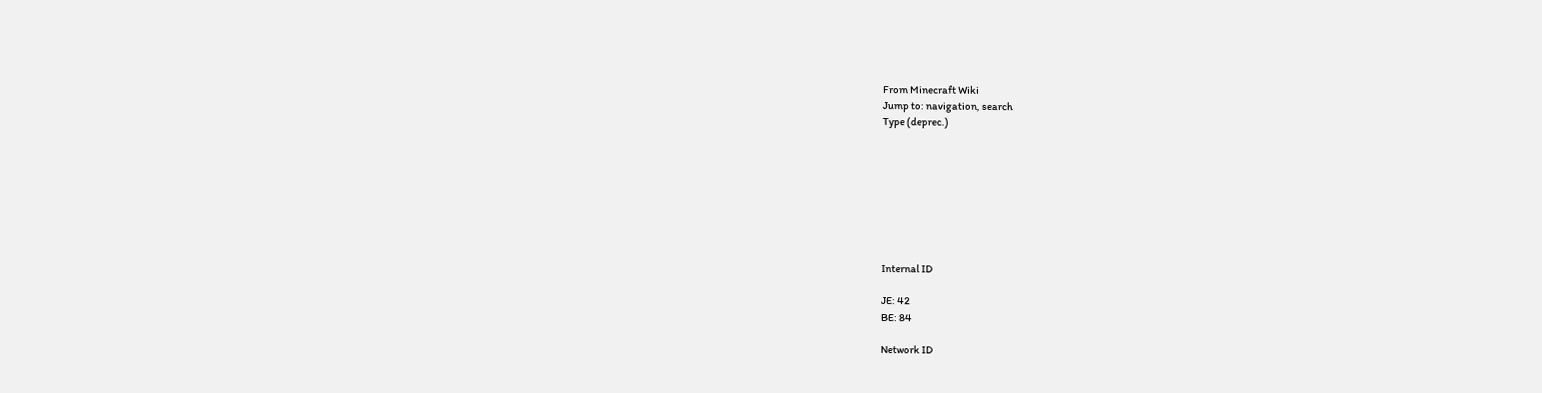From Minecraft Wiki
Jump to: navigation, search
Type (deprec.)








Internal ID

JE: 42
BE: 84

Network ID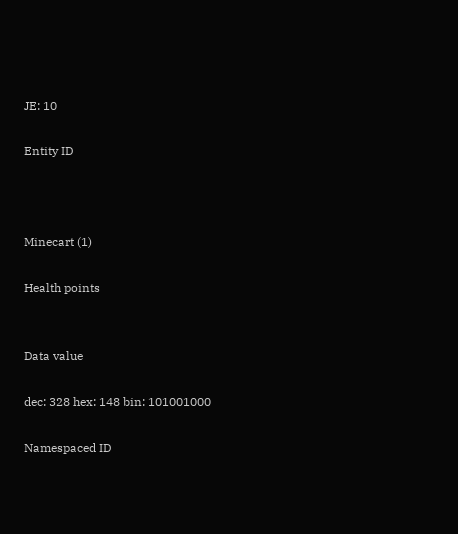JE: 10

Entity ID



Minecart (1)

Health points


Data value

dec: 328 hex: 148 bin: 101001000

Namespaced ID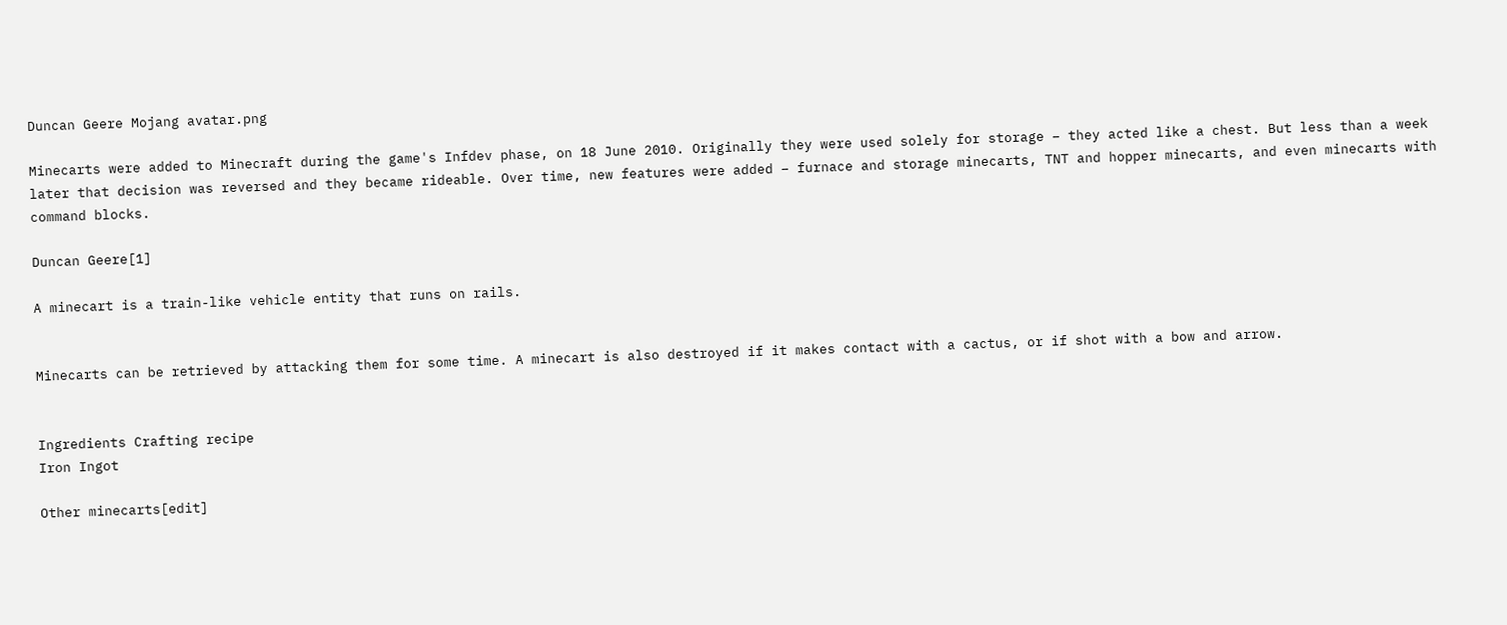Duncan Geere Mojang avatar.png

Minecarts were added to Minecraft during the game's Infdev phase, on 18 June 2010. Originally they were used solely for storage – they acted like a chest. But less than a week later that decision was reversed and they became rideable. Over time, new features were added – furnace and storage minecarts, TNT and hopper minecarts, and even minecarts with command blocks.

Duncan Geere[1]

A minecart is a train-like vehicle entity that runs on rails.


Minecarts can be retrieved by attacking them for some time. A minecart is also destroyed if it makes contact with a cactus, or if shot with a bow and arrow.


Ingredients Crafting recipe
Iron Ingot

Other minecarts[edit]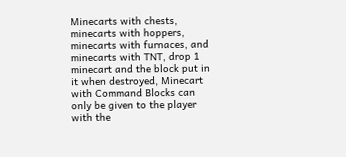Minecarts with chests, minecarts with hoppers, minecarts with furnaces, and minecarts with TNT, drop 1 minecart and the block put in it when destroyed, Minecart with Command Blocks can only be given to the player with the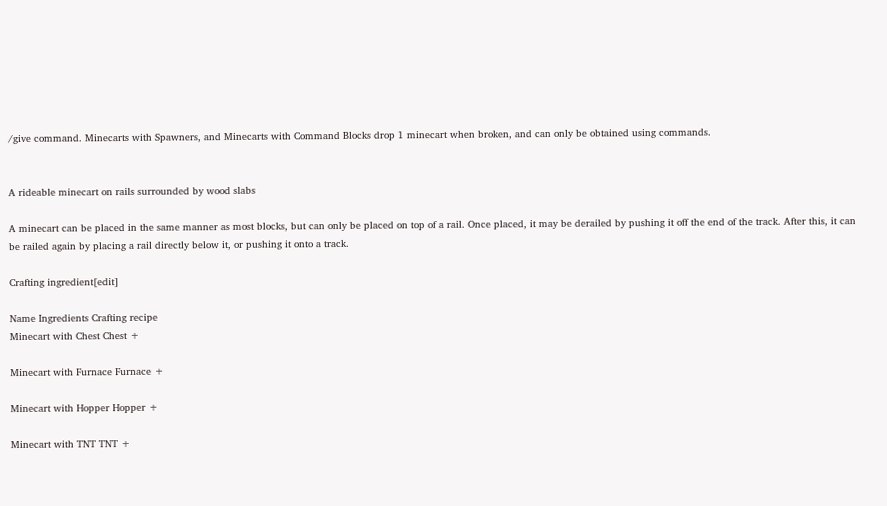/give command. Minecarts with Spawners, and Minecarts with Command Blocks drop 1 minecart when broken, and can only be obtained using commands.


A rideable minecart on rails surrounded by wood slabs

A minecart can be placed in the same manner as most blocks, but can only be placed on top of a rail. Once placed, it may be derailed by pushing it off the end of the track. After this, it can be railed again by placing a rail directly below it, or pushing it onto a track.

Crafting ingredient[edit]

Name Ingredients Crafting recipe
Minecart with Chest Chest +

Minecart with Furnace Furnace +

Minecart with Hopper Hopper +

Minecart with TNT TNT +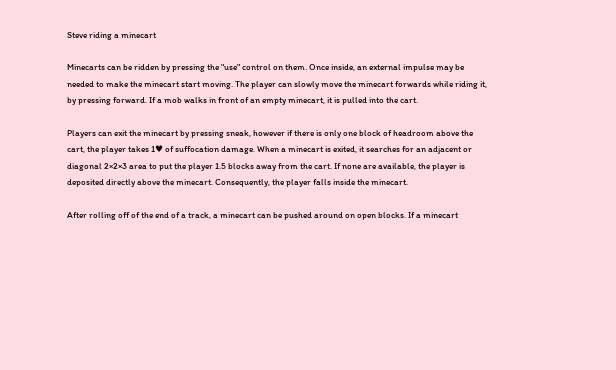Steve riding a minecart

Minecarts can be ridden by pressing the "use" control on them. Once inside, an external impulse may be needed to make the minecart start moving. The player can slowly move the minecart forwards while riding it, by pressing forward. If a mob walks in front of an empty minecart, it is pulled into the cart.

Players can exit the minecart by pressing sneak, however if there is only one block of headroom above the cart, the player takes 1♥ of suffocation damage. When a minecart is exited, it searches for an adjacent or diagonal 2×2×3 area to put the player 1.5 blocks away from the cart. If none are available, the player is deposited directly above the minecart. Consequently, the player falls inside the minecart.

After rolling off of the end of a track, a minecart can be pushed around on open blocks. If a minecart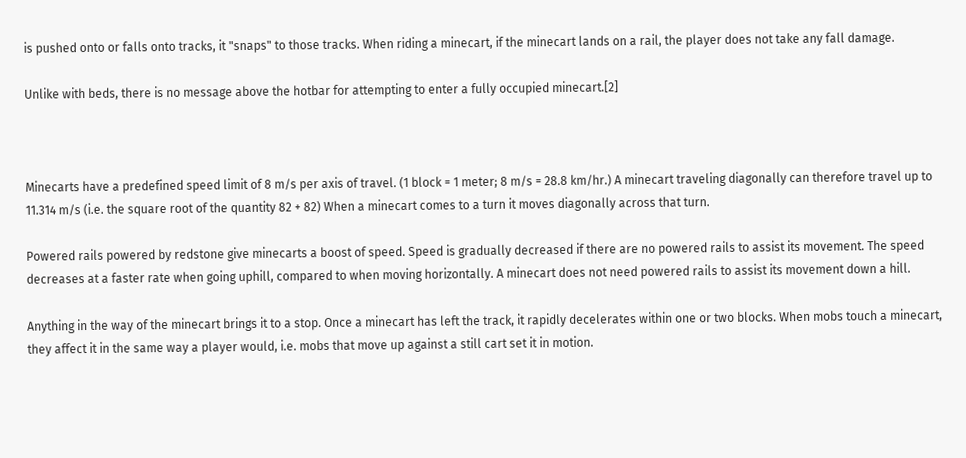is pushed onto or falls onto tracks, it "snaps" to those tracks. When riding a minecart, if the minecart lands on a rail, the player does not take any fall damage.

Unlike with beds, there is no message above the hotbar for attempting to enter a fully occupied minecart.[2]



Minecarts have a predefined speed limit of 8 m/s per axis of travel. (1 block = 1 meter; 8 m/s = 28.8 km/hr.) A minecart traveling diagonally can therefore travel up to 11.314 m/s (i.e. the square root of the quantity 82 + 82) When a minecart comes to a turn it moves diagonally across that turn.

Powered rails powered by redstone give minecarts a boost of speed. Speed is gradually decreased if there are no powered rails to assist its movement. The speed decreases at a faster rate when going uphill, compared to when moving horizontally. A minecart does not need powered rails to assist its movement down a hill.

Anything in the way of the minecart brings it to a stop. Once a minecart has left the track, it rapidly decelerates within one or two blocks. When mobs touch a minecart, they affect it in the same way a player would, i.e. mobs that move up against a still cart set it in motion.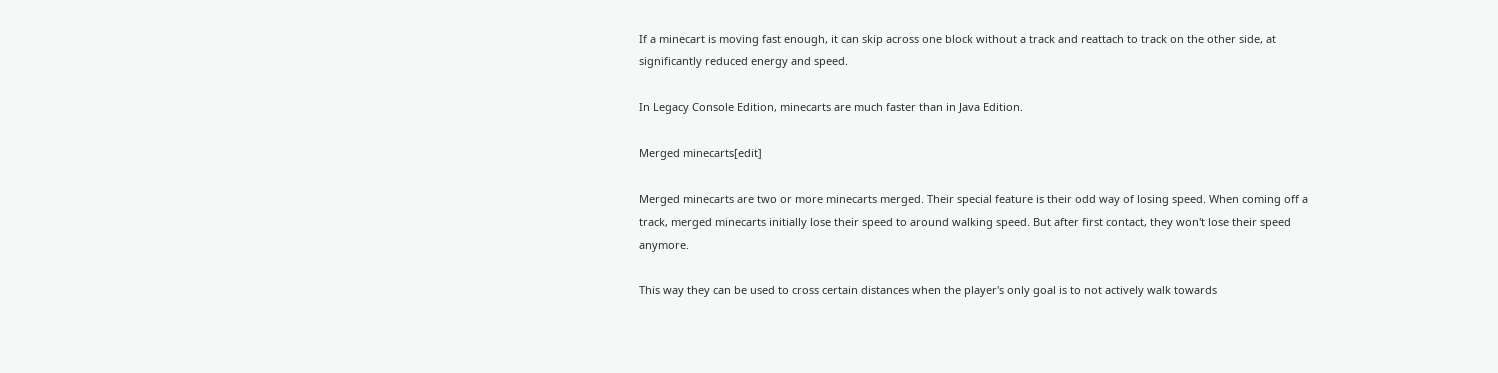If a minecart is moving fast enough, it can skip across one block without a track and reattach to track on the other side, at significantly reduced energy and speed.

In Legacy Console Edition, minecarts are much faster than in Java Edition.

Merged minecarts[edit]

Merged minecarts are two or more minecarts merged. Their special feature is their odd way of losing speed. When coming off a track, merged minecarts initially lose their speed to around walking speed. But after first contact, they won't lose their speed anymore.

This way they can be used to cross certain distances when the player's only goal is to not actively walk towards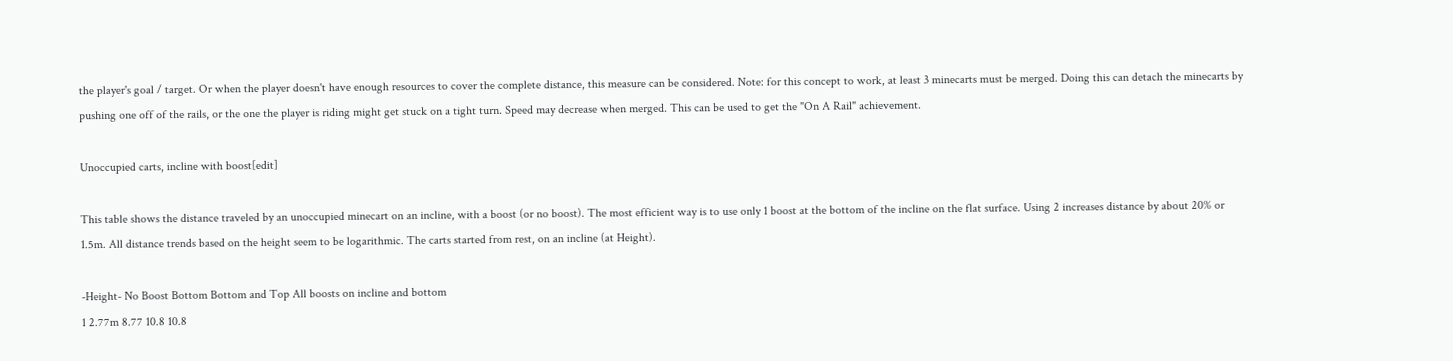the player's goal / target. Or when the player doesn't have enough resources to cover the complete distance, this measure can be considered. Note: for this concept to work, at least 3 minecarts must be merged. Doing this can detach the minecarts by pushing one off of the rails, or the one the player is riding might get stuck on a tight turn. Speed may decrease when merged. This can be used to get the "On A Rail" achievement.

Unoccupied carts, incline with boost[edit]

This table shows the distance traveled by an unoccupied minecart on an incline, with a boost (or no boost). The most efficient way is to use only 1 boost at the bottom of the incline on the flat surface. Using 2 increases distance by about 20% or 1.5m. All distance trends based on the height seem to be logarithmic. The carts started from rest, on an incline (at Height).

-Height- No Boost Bottom Bottom and Top All boosts on incline and bottom
1 2.77m 8.77 10.8 10.8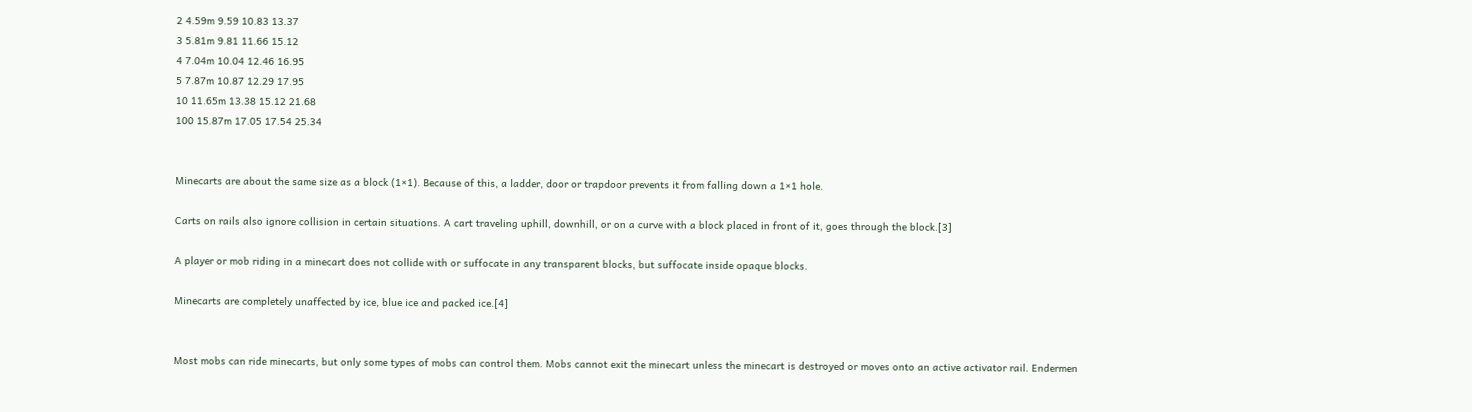2 4.59m 9.59 10.83 13.37
3 5.81m 9.81 11.66 15.12
4 7.04m 10.04 12.46 16.95
5 7.87m 10.87 12.29 17.95
10 11.65m 13.38 15.12 21.68
100 15.87m 17.05 17.54 25.34


Minecarts are about the same size as a block (1×1). Because of this, a ladder, door or trapdoor prevents it from falling down a 1×1 hole.

Carts on rails also ignore collision in certain situations. A cart traveling uphill, downhill, or on a curve with a block placed in front of it, goes through the block.[3]

A player or mob riding in a minecart does not collide with or suffocate in any transparent blocks, but suffocate inside opaque blocks.

Minecarts are completely unaffected by ice, blue ice and packed ice.[4]


Most mobs can ride minecarts, but only some types of mobs can control them. Mobs cannot exit the minecart unless the minecart is destroyed or moves onto an active activator rail. Endermen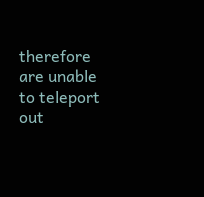therefore are unable to teleport out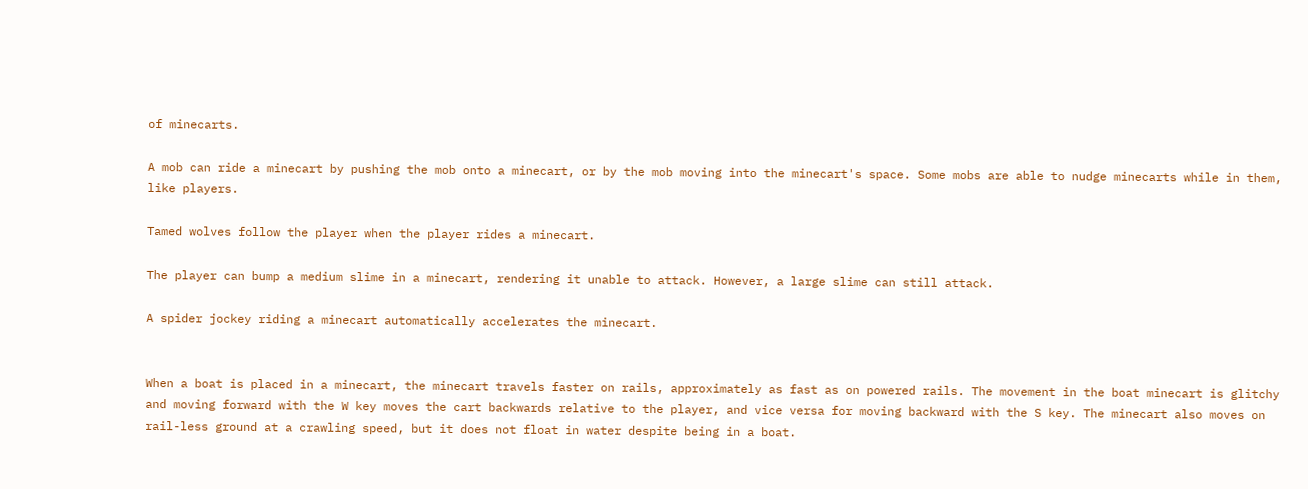of minecarts.

A mob can ride a minecart by pushing the mob onto a minecart, or by the mob moving into the minecart's space. Some mobs are able to nudge minecarts while in them, like players.

Tamed wolves follow the player when the player rides a minecart.

The player can bump a medium slime in a minecart, rendering it unable to attack. However, a large slime can still attack.

A spider jockey riding a minecart automatically accelerates the minecart.


When a boat is placed in a minecart, the minecart travels faster on rails, approximately as fast as on powered rails. The movement in the boat minecart is glitchy and moving forward with the W key moves the cart backwards relative to the player, and vice versa for moving backward with the S key. The minecart also moves on rail-less ground at a crawling speed, but it does not float in water despite being in a boat.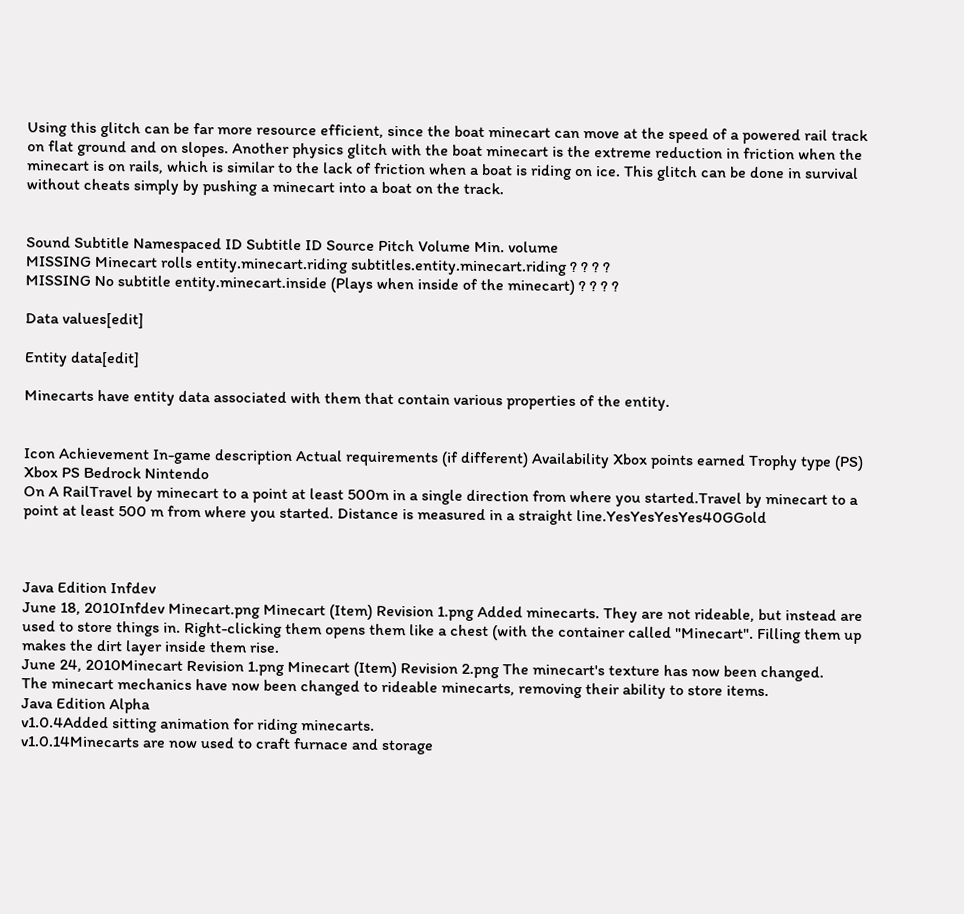Using this glitch can be far more resource efficient, since the boat minecart can move at the speed of a powered rail track on flat ground and on slopes. Another physics glitch with the boat minecart is the extreme reduction in friction when the minecart is on rails, which is similar to the lack of friction when a boat is riding on ice. This glitch can be done in survival without cheats simply by pushing a minecart into a boat on the track.


Sound Subtitle Namespaced ID Subtitle ID Source Pitch Volume Min. volume
MISSING Minecart rolls entity.minecart.riding subtitles.entity.minecart.riding ? ? ? ?
MISSING No subtitle entity.minecart.inside (Plays when inside of the minecart) ? ? ? ?

Data values[edit]

Entity data[edit]

Minecarts have entity data associated with them that contain various properties of the entity.


Icon Achievement In-game description Actual requirements (if different) Availability Xbox points earned Trophy type (PS)
Xbox PS Bedrock Nintendo
On A RailTravel by minecart to a point at least 500m in a single direction from where you started.Travel by minecart to a point at least 500 m from where you started. Distance is measured in a straight line.YesYesYesYes40GGold



Java Edition Infdev
June 18, 2010Infdev Minecart.png Minecart (Item) Revision 1.png Added minecarts. They are not rideable, but instead are used to store things in. Right-clicking them opens them like a chest (with the container called "Minecart". Filling them up makes the dirt layer inside them rise.
June 24, 2010Minecart Revision 1.png Minecart (Item) Revision 2.png The minecart's texture has now been changed.
The minecart mechanics have now been changed to rideable minecarts, removing their ability to store items.
Java Edition Alpha
v1.0.4Added sitting animation for riding minecarts.
v1.0.14Minecarts are now used to craft furnace and storage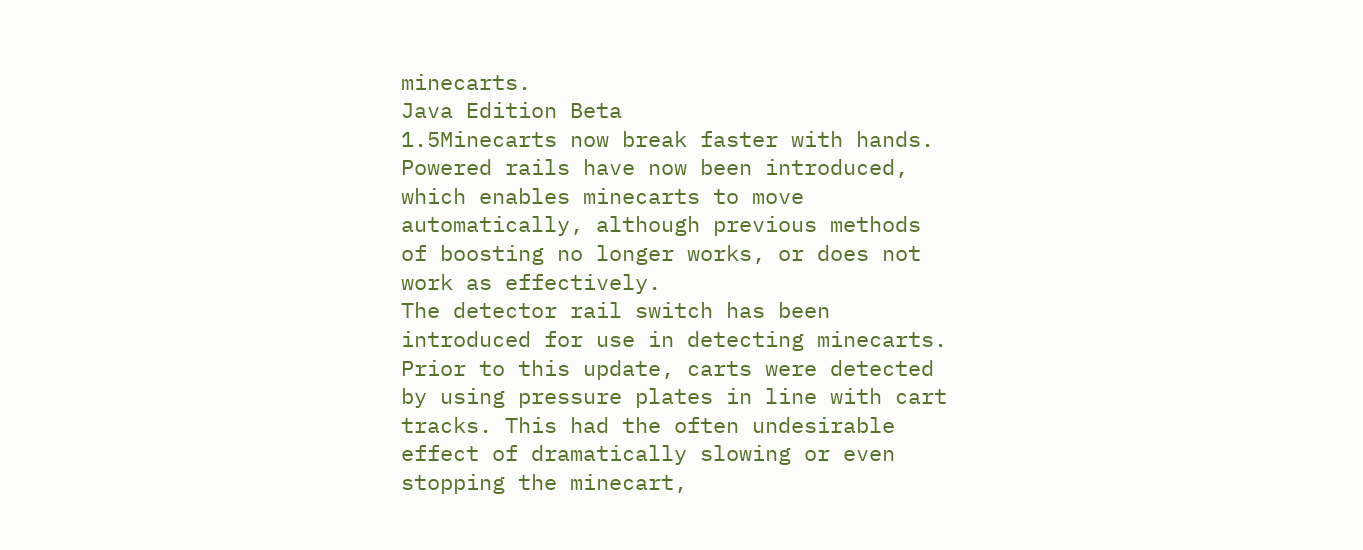minecarts.
Java Edition Beta
1.5Minecarts now break faster with hands.
Powered rails have now been introduced, which enables minecarts to move automatically, although previous methods of boosting no longer works, or does not work as effectively.
The detector rail switch has been introduced for use in detecting minecarts. Prior to this update, carts were detected by using pressure plates in line with cart tracks. This had the often undesirable effect of dramatically slowing or even stopping the minecart,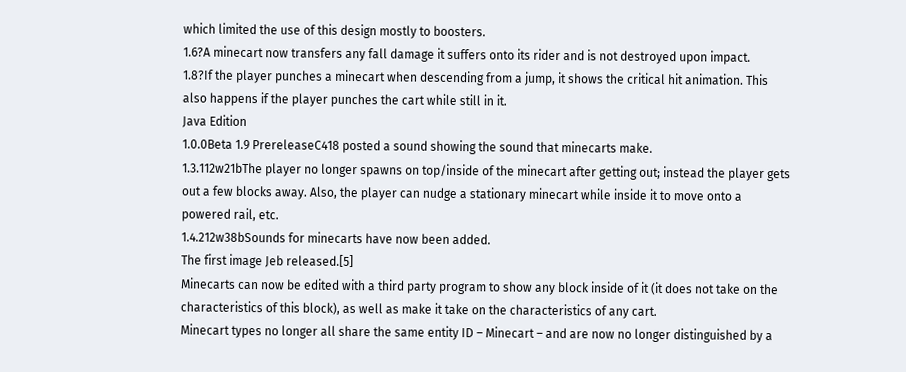which limited the use of this design mostly to boosters.
1.6?A minecart now transfers any fall damage it suffers onto its rider and is not destroyed upon impact.
1.8?If the player punches a minecart when descending from a jump, it shows the critical hit animation. This also happens if the player punches the cart while still in it.
Java Edition
1.0.0Beta 1.9 PrereleaseC418 posted a sound showing the sound that minecarts make.
1.3.112w21bThe player no longer spawns on top/inside of the minecart after getting out; instead the player gets out a few blocks away. Also, the player can nudge a stationary minecart while inside it to move onto a powered rail, etc.
1.4.212w38bSounds for minecarts have now been added.
The first image Jeb released.[5]
Minecarts can now be edited with a third party program to show any block inside of it (it does not take on the characteristics of this block), as well as make it take on the characteristics of any cart.
Minecart types no longer all share the same entity ID – Minecart – and are now no longer distinguished by a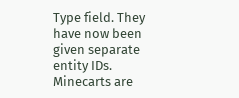Type field. They have now been given separate entity IDs.
Minecarts are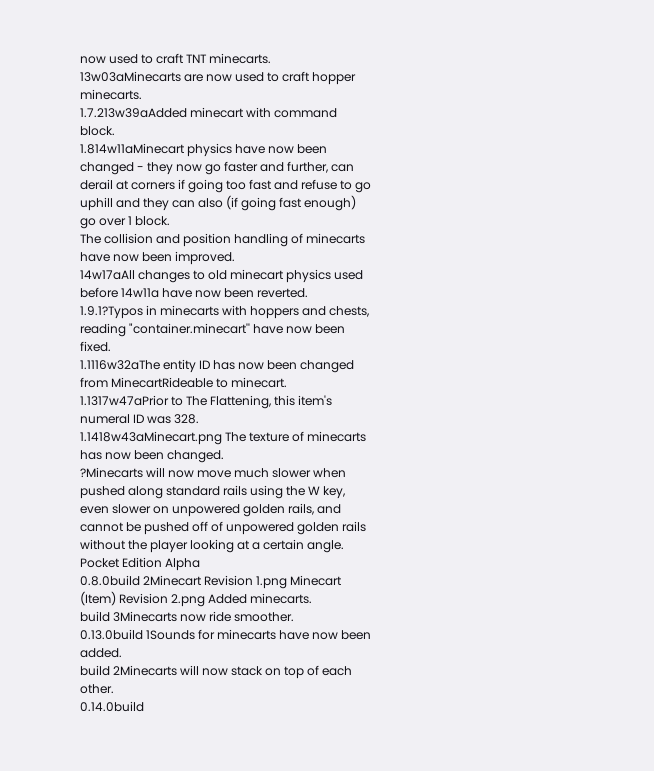now used to craft TNT minecarts.
13w03aMinecarts are now used to craft hopper minecarts.
1.7.213w39aAdded minecart with command block.
1.814w11aMinecart physics have now been changed - they now go faster and further, can derail at corners if going too fast and refuse to go uphill and they can also (if going fast enough) go over 1 block.
The collision and position handling of minecarts have now been improved.
14w17aAll changes to old minecart physics used before 14w11a have now been reverted.
1.9.1?Typos in minecarts with hoppers and chests, reading "container.minecart'' have now been fixed.
1.1116w32aThe entity ID has now been changed from MinecartRideable to minecart.
1.1317w47aPrior to The Flattening, this item's numeral ID was 328.
1.1418w43aMinecart.png The texture of minecarts has now been changed.
?Minecarts will now move much slower when pushed along standard rails using the W key, even slower on unpowered golden rails, and cannot be pushed off of unpowered golden rails without the player looking at a certain angle.
Pocket Edition Alpha
0.8.0build 2Minecart Revision 1.png Minecart (Item) Revision 2.png Added minecarts.
build 3Minecarts now ride smoother.
0.13.0build 1Sounds for minecarts have now been added.
build 2Minecarts will now stack on top of each other.
0.14.0build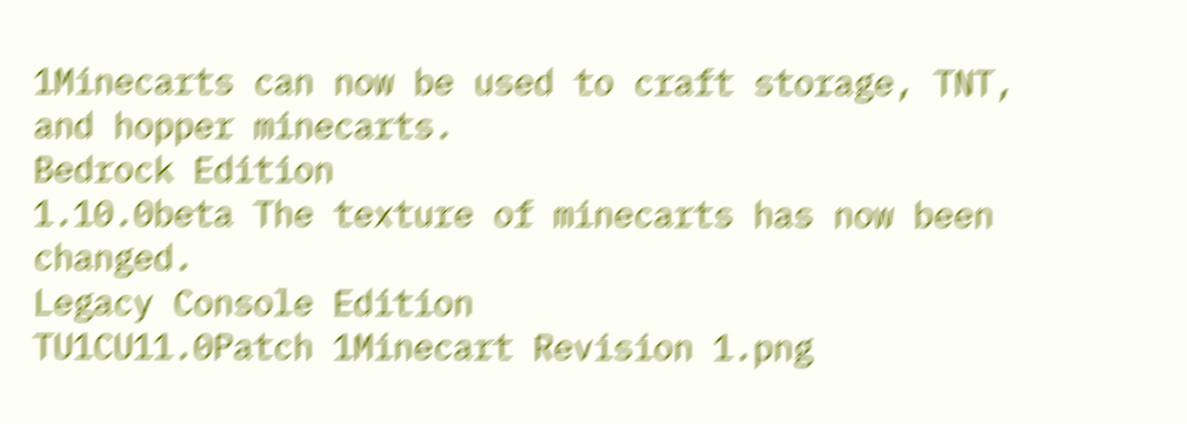1Minecarts can now be used to craft storage, TNT, and hopper minecarts.
Bedrock Edition
1.10.0beta The texture of minecarts has now been changed.
Legacy Console Edition
TU1CU11.0Patch 1Minecart Revision 1.png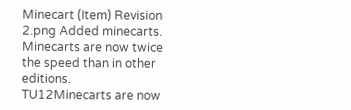Minecart (Item) Revision 2.png Added minecarts.
Minecarts are now twice the speed than in other editions.
TU12Minecarts are now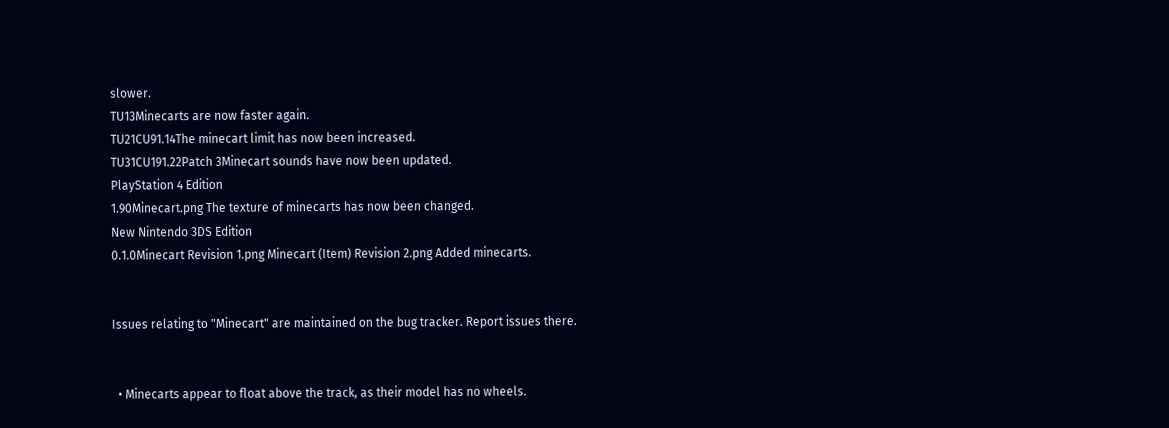slower.
TU13Minecarts are now faster again.
TU21CU91.14The minecart limit has now been increased.
TU31CU191.22Patch 3Minecart sounds have now been updated.
PlayStation 4 Edition
1.90Minecart.png The texture of minecarts has now been changed.
New Nintendo 3DS Edition
0.1.0Minecart Revision 1.png Minecart (Item) Revision 2.png Added minecarts.


Issues relating to "Minecart" are maintained on the bug tracker. Report issues there.


  • Minecarts appear to float above the track, as their model has no wheels.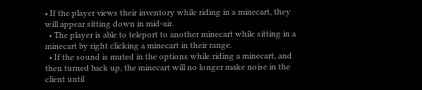• If the player views their inventory while riding in a minecart, they will appear sitting down in mid-air.
  • The player is able to teleport to another minecart while sitting in a minecart by right clicking a minecart in their range.
  • If the sound is muted in the options while riding a minecart, and then turned back up, the minecart will no longer make noise in the client until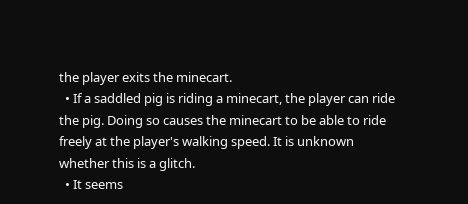the player exits the minecart.
  • If a saddled pig is riding a minecart, the player can ride the pig. Doing so causes the minecart to be able to ride freely at the player's walking speed. It is unknown whether this is a glitch.
  • It seems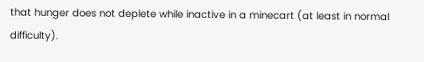that hunger does not deplete while inactive in a minecart (at least in normal difficulty).